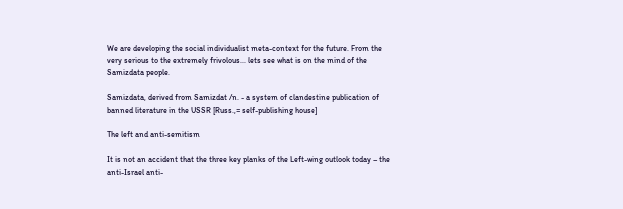We are developing the social individualist meta-context for the future. From the very serious to the extremely frivolous... lets see what is on the mind of the Samizdata people.

Samizdata, derived from Samizdat /n. - a system of clandestine publication of banned literature in the USSR [Russ.,= self-publishing house]

The left and anti-semitism

It is not an accident that the three key planks of the Left-wing outlook today – the anti-Israel anti-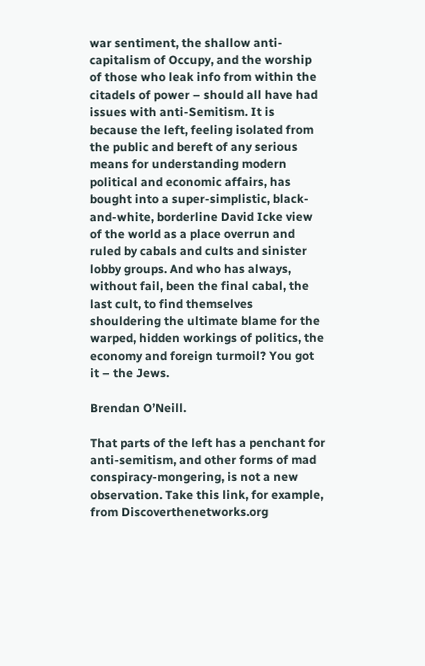war sentiment, the shallow anti-capitalism of Occupy, and the worship of those who leak info from within the citadels of power – should all have had issues with anti-Semitism. It is because the left, feeling isolated from the public and bereft of any serious means for understanding modern political and economic affairs, has bought into a super-simplistic, black-and-white, borderline David Icke view of the world as a place overrun and ruled by cabals and cults and sinister lobby groups. And who has always, without fail, been the final cabal, the last cult, to find themselves shouldering the ultimate blame for the warped, hidden workings of politics, the economy and foreign turmoil? You got it – the Jews.

Brendan O’Neill.

That parts of the left has a penchant for anti-semitism, and other forms of mad conspiracy-mongering, is not a new observation. Take this link, for example, from Discoverthenetworks.org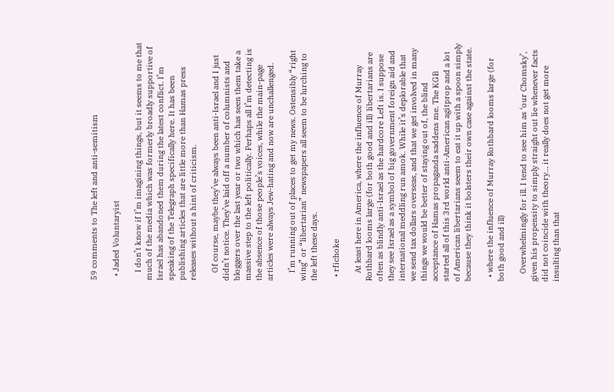59 comments to The left and anti-semitism

  • Jaded Voluntaryist

    I don’t know if I’m imagining things, but it seems to me that much of the media which was formerly broadly supportive of Israel has abandoned them during the latest conflict. I’m speaking of the Telegraph specifically here. It has been publishing articles that are little more than Hamas press releases without a hint of criticism.

    Of course, maybe they’ve always been anti-Israel and I just didn’t notice. They’ve laid off a number of columnists and bloggers over the last year or two which has seen them take a massive step to the left politically. Perhaps all I’m detecting is the absence of those people’s voices, while the main-page articles were always Jew-hating and now are unchallenged.

    I’m running out of places to get my news. Ostensibly “right wing” or “libertarian” newspapers all seem to be lurching to the left these days.

  • rfichoke

    At least here in America, where the influence of Murray Rothbard looms large (for both good and ill) libertarians are often as blindly anti-Israel as the hardcore Left is. I suppose they see Israel as a symbol of big government foreign aid and international meddling run amok. While it’s deplorable that we send tax dollars overseas, and that we get involved in many things we would be better of staying out of, the blind acceptance of Hamas propaganda saddens me. The KGB started all of this 3rd world anti-American agitprop and a lot of American libertarians seem to eat it up with a spoon simply because they think it bolsters their own case against the state.

  • where the influence of Murray Rothbard looms large (for both good and ill)

    Overwhelmingly for ill. I tend to see him as ‘our Chomsky’, given his propensity to simply straight out lie whenever facts did not coincide with theory… it really does not get more insulting than that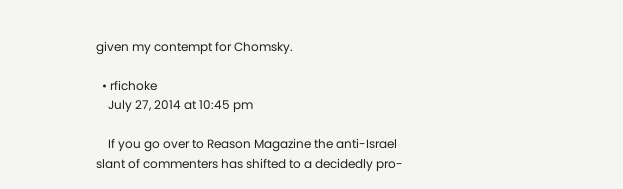given my contempt for Chomsky.

  • rfichoke
    July 27, 2014 at 10:45 pm

    If you go over to Reason Magazine the anti-Israel slant of commenters has shifted to a decidedly pro-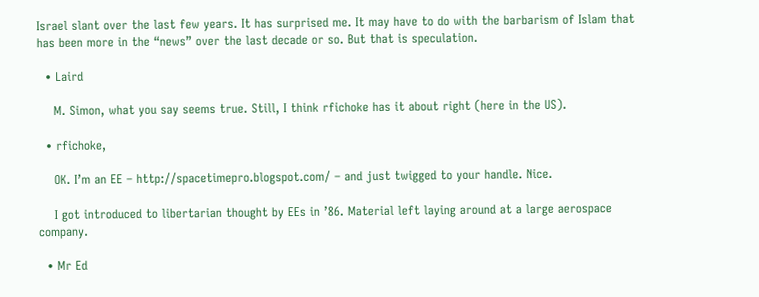Israel slant over the last few years. It has surprised me. It may have to do with the barbarism of Islam that has been more in the “news” over the last decade or so. But that is speculation.

  • Laird

    M. Simon, what you say seems true. Still, I think rfichoke has it about right (here in the US).

  • rfichoke,

    OK. I’m an EE – http://spacetimepro.blogspot.com/ – and just twigged to your handle. Nice.

    I got introduced to libertarian thought by EEs in ’86. Material left laying around at a large aerospace company.

  • Mr Ed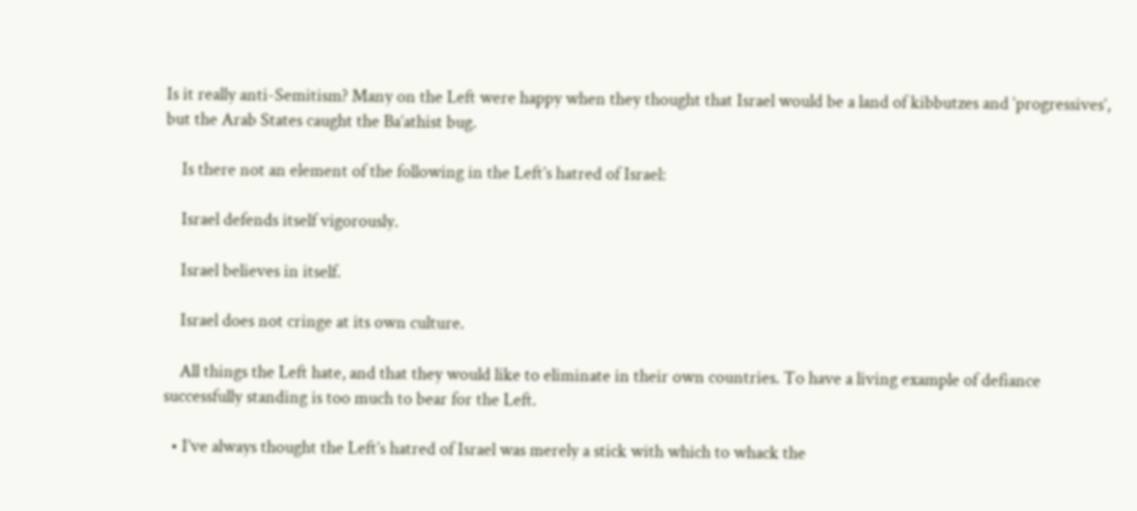Is it really anti-Semitism? Many on the Left were happy when they thought that Israel would be a land of kibbutzes and ‘progressives’, but the Arab States caught the Ba’athist bug.

    Is there not an element of the following in the Left’s hatred of Israel:

    Israel defends itself vigorously.

    Israel believes in itself.

    Israel does not cringe at its own culture.

    All things the Left hate, and that they would like to eliminate in their own countries. To have a living example of defiance successfully standing is too much to bear for the Left.

  • I’ve always thought the Left’s hatred of Israel was merely a stick with which to whack the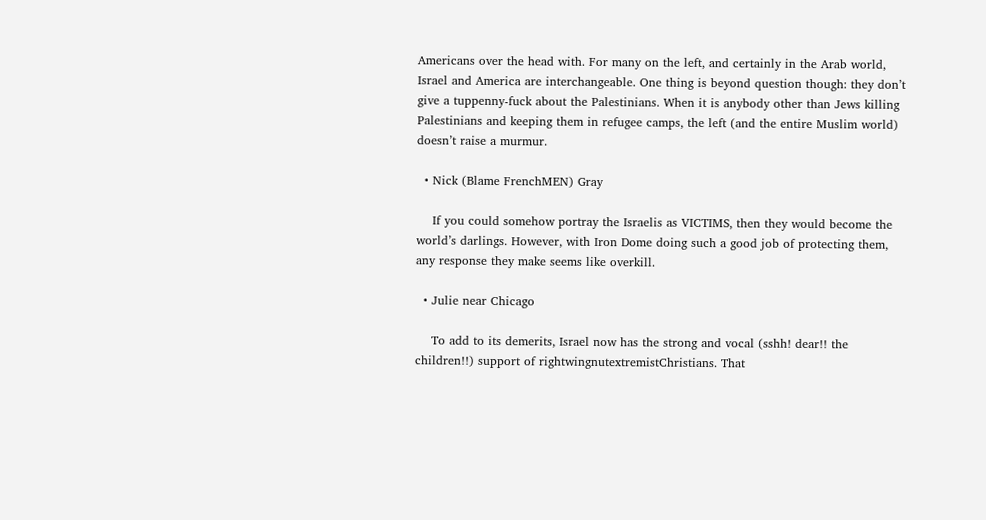Americans over the head with. For many on the left, and certainly in the Arab world, Israel and America are interchangeable. One thing is beyond question though: they don’t give a tuppenny-fuck about the Palestinians. When it is anybody other than Jews killing Palestinians and keeping them in refugee camps, the left (and the entire Muslim world) doesn’t raise a murmur.

  • Nick (Blame FrenchMEN) Gray

    If you could somehow portray the Israelis as VICTIMS, then they would become the world’s darlings. However, with Iron Dome doing such a good job of protecting them, any response they make seems like overkill.

  • Julie near Chicago

    To add to its demerits, Israel now has the strong and vocal (sshh! dear!! the children!!) support of rightwingnutextremistChristians. That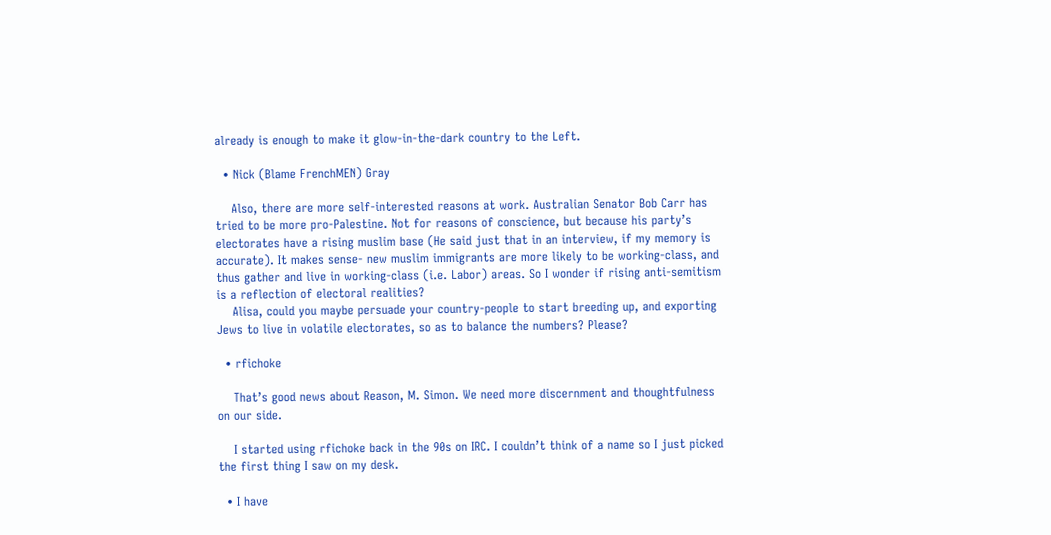already is enough to make it glow-in-the-dark country to the Left.

  • Nick (Blame FrenchMEN) Gray

    Also, there are more self-interested reasons at work. Australian Senator Bob Carr has tried to be more pro-Palestine. Not for reasons of conscience, but because his party’s electorates have a rising muslim base (He said just that in an interview, if my memory is accurate). It makes sense- new muslim immigrants are more likely to be working-class, and thus gather and live in working-class (i.e. Labor) areas. So I wonder if rising anti-semitism is a reflection of electoral realities?
    Alisa, could you maybe persuade your country-people to start breeding up, and exporting Jews to live in volatile electorates, so as to balance the numbers? Please?

  • rfichoke

    That’s good news about Reason, M. Simon. We need more discernment and thoughtfulness on our side.

    I started using rfichoke back in the 90s on IRC. I couldn’t think of a name so I just picked the first thing I saw on my desk.

  • I have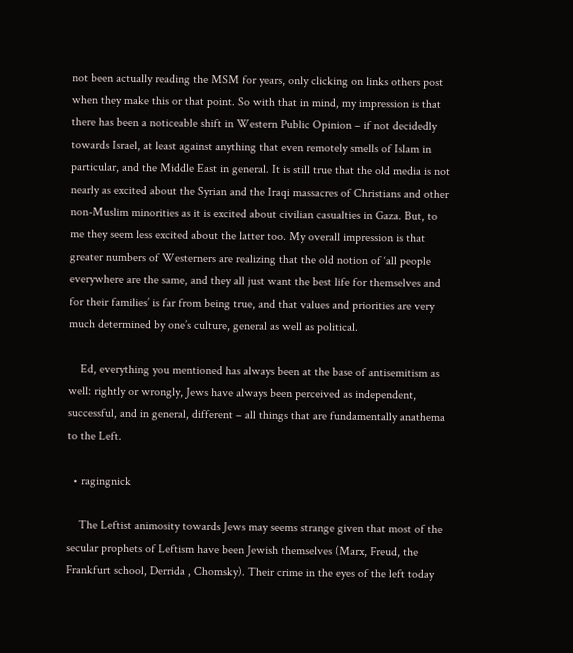not been actually reading the MSM for years, only clicking on links others post when they make this or that point. So with that in mind, my impression is that there has been a noticeable shift in Western Public Opinion – if not decidedly towards Israel, at least against anything that even remotely smells of Islam in particular, and the Middle East in general. It is still true that the old media is not nearly as excited about the Syrian and the Iraqi massacres of Christians and other non-Muslim minorities as it is excited about civilian casualties in Gaza. But, to me they seem less excited about the latter too. My overall impression is that greater numbers of Westerners are realizing that the old notion of ‘all people everywhere are the same, and they all just want the best life for themselves and for their families’ is far from being true, and that values and priorities are very much determined by one’s culture, general as well as political.

    Ed, everything you mentioned has always been at the base of antisemitism as well: rightly or wrongly, Jews have always been perceived as independent, successful, and in general, different – all things that are fundamentally anathema to the Left.

  • ragingnick

    The Leftist animosity towards Jews may seems strange given that most of the secular prophets of Leftism have been Jewish themselves (Marx, Freud, the Frankfurt school, Derrida , Chomsky). Their crime in the eyes of the left today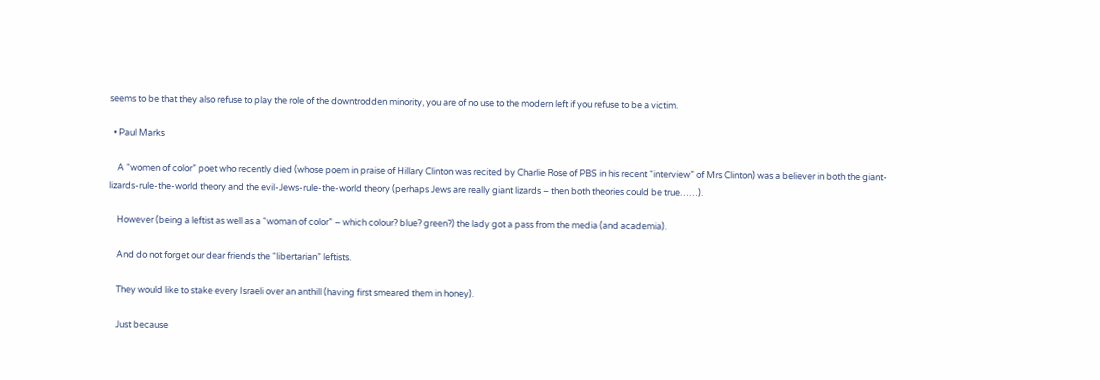seems to be that they also refuse to play the role of the downtrodden minority, you are of no use to the modern left if you refuse to be a victim.

  • Paul Marks

    A “women of color” poet who recently died (whose poem in praise of Hillary Clinton was recited by Charlie Rose of PBS in his recent “interview” of Mrs Clinton) was a believer in both the giant-lizards-rule-the-world theory and the evil-Jews-rule-the-world theory (perhaps Jews are really giant lizards – then both theories could be true……).

    However (being a leftist as well as a “woman of color” – which colour? blue? green?) the lady got a pass from the media (and academia).

    And do not forget our dear friends the “libertarian” leftists.

    They would like to stake every Israeli over an anthill (having first smeared them in honey).

    Just because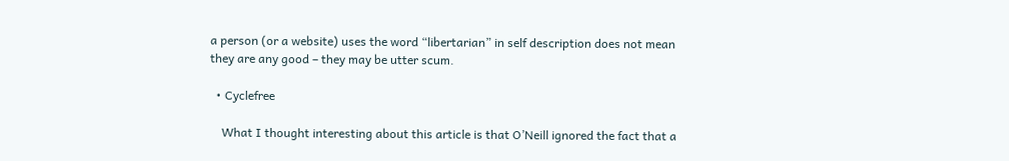a person (or a website) uses the word “libertarian” in self description does not mean they are any good – they may be utter scum.

  • Cyclefree

    What I thought interesting about this article is that O’Neill ignored the fact that a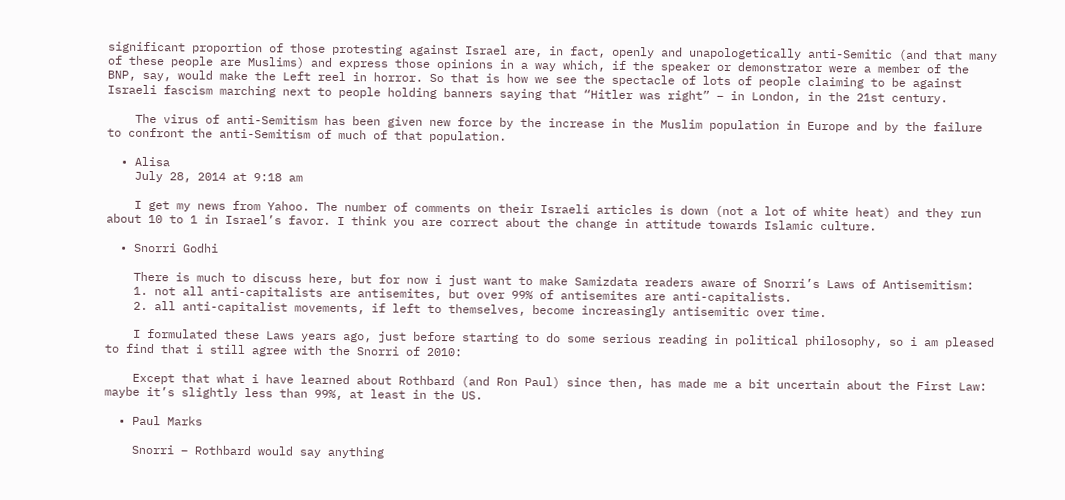significant proportion of those protesting against Israel are, in fact, openly and unapologetically anti-Semitic (and that many of these people are Muslims) and express those opinions in a way which, if the speaker or demonstrator were a member of the BNP, say, would make the Left reel in horror. So that is how we see the spectacle of lots of people claiming to be against Israeli fascism marching next to people holding banners saying that “Hitler was right” – in London, in the 21st century.

    The virus of anti-Semitism has been given new force by the increase in the Muslim population in Europe and by the failure to confront the anti-Semitism of much of that population.

  • Alisa
    July 28, 2014 at 9:18 am

    I get my news from Yahoo. The number of comments on their Israeli articles is down (not a lot of white heat) and they run about 10 to 1 in Israel’s favor. I think you are correct about the change in attitude towards Islamic culture.

  • Snorri Godhi

    There is much to discuss here, but for now i just want to make Samizdata readers aware of Snorri’s Laws of Antisemitism:
    1. not all anti-capitalists are antisemites, but over 99% of antisemites are anti-capitalists.
    2. all anti-capitalist movements, if left to themselves, become increasingly antisemitic over time.

    I formulated these Laws years ago, just before starting to do some serious reading in political philosophy, so i am pleased to find that i still agree with the Snorri of 2010:

    Except that what i have learned about Rothbard (and Ron Paul) since then, has made me a bit uncertain about the First Law: maybe it’s slightly less than 99%, at least in the US.

  • Paul Marks

    Snorri – Rothbard would say anything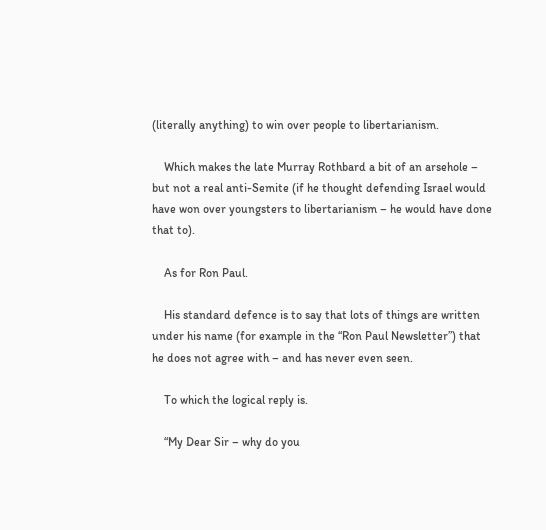(literally anything) to win over people to libertarianism.

    Which makes the late Murray Rothbard a bit of an arsehole – but not a real anti-Semite (if he thought defending Israel would have won over youngsters to libertarianism – he would have done that to).

    As for Ron Paul.

    His standard defence is to say that lots of things are written under his name (for example in the “Ron Paul Newsletter”) that he does not agree with – and has never even seen.

    To which the logical reply is.

    “My Dear Sir – why do you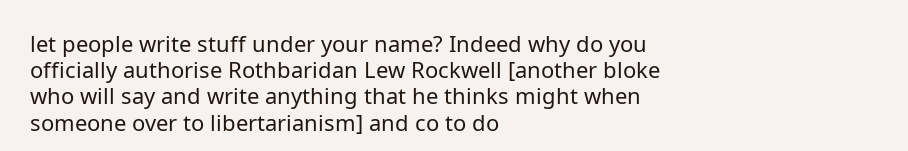let people write stuff under your name? Indeed why do you officially authorise Rothbaridan Lew Rockwell [another bloke who will say and write anything that he thinks might when someone over to libertarianism] and co to do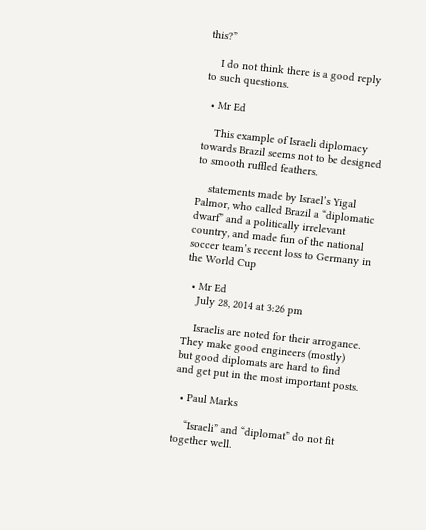this?”

    I do not think there is a good reply to such questions.

  • Mr Ed

    This example of Israeli diplomacy towards Brazil seems not to be designed to smooth ruffled feathers.

    statements made by Israel’s Yigal Palmor, who called Brazil a “diplomatic dwarf” and a politically irrelevant country, and made fun of the national soccer team’s recent loss to Germany in the World Cup

  • Mr Ed
    July 28, 2014 at 3:26 pm

    Israelis are noted for their arrogance. They make good engineers (mostly) but good diplomats are hard to find and get put in the most important posts.

  • Paul Marks

    “Israeli” and “diplomat” do not fit together well.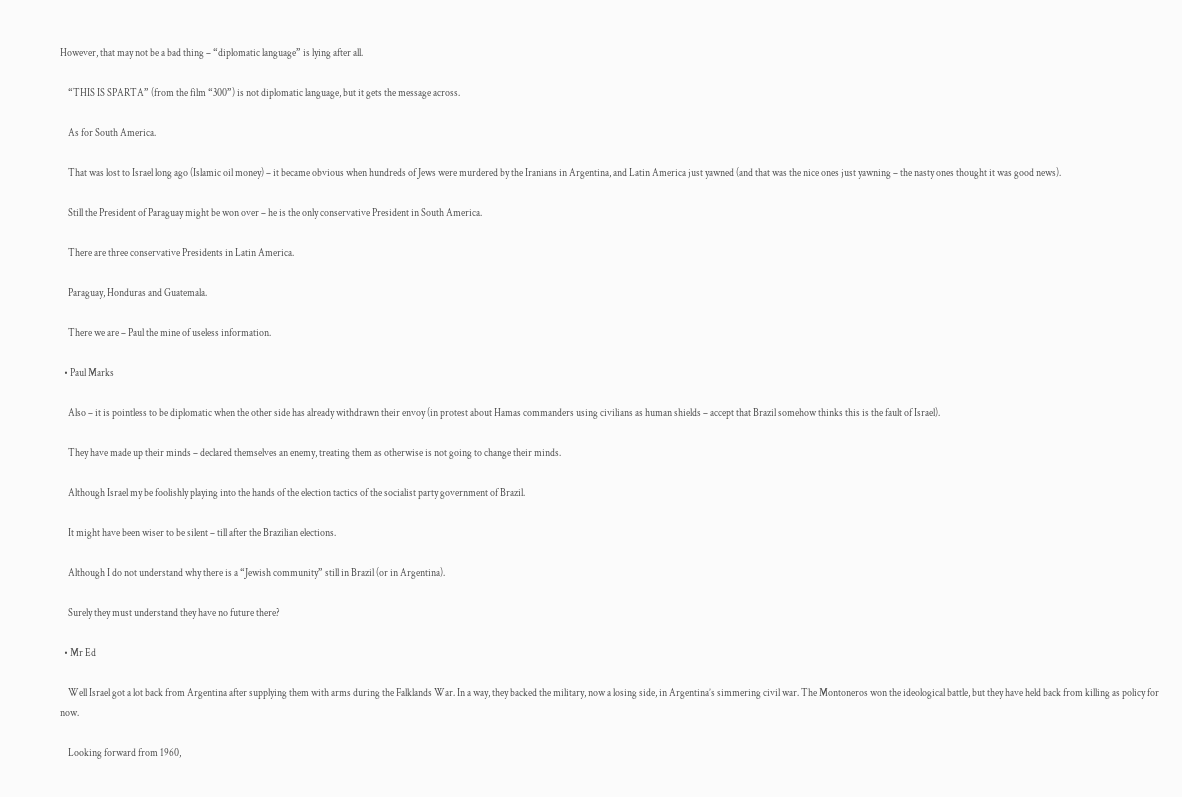However, that may not be a bad thing – “diplomatic language” is lying after all.

    “THIS IS SPARTA” (from the film “300”) is not diplomatic language, but it gets the message across.

    As for South America.

    That was lost to Israel long ago (Islamic oil money) – it became obvious when hundreds of Jews were murdered by the Iranians in Argentina, and Latin America just yawned (and that was the nice ones just yawning – the nasty ones thought it was good news).

    Still the President of Paraguay might be won over – he is the only conservative President in South America.

    There are three conservative Presidents in Latin America.

    Paraguay, Honduras and Guatemala.

    There we are – Paul the mine of useless information.

  • Paul Marks

    Also – it is pointless to be diplomatic when the other side has already withdrawn their envoy (in protest about Hamas commanders using civilians as human shields – accept that Brazil somehow thinks this is the fault of Israel).

    They have made up their minds – declared themselves an enemy, treating them as otherwise is not going to change their minds.

    Although Israel my be foolishly playing into the hands of the election tactics of the socialist party government of Brazil.

    It might have been wiser to be silent – till after the Brazilian elections.

    Although I do not understand why there is a “Jewish community” still in Brazil (or in Argentina).

    Surely they must understand they have no future there?

  • Mr Ed

    Well Israel got a lot back from Argentina after supplying them with arms during the Falklands War. In a way, they backed the military, now a losing side, in Argentina’s simmering civil war. The Montoneros won the ideological battle, but they have held back from killing as policy for now.

    Looking forward from 1960,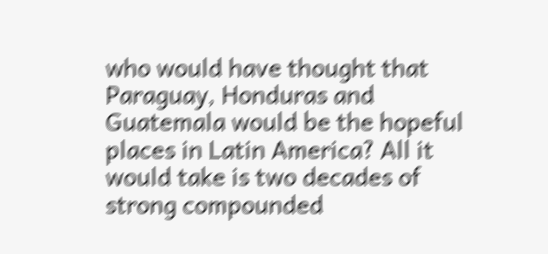who would have thought that Paraguay, Honduras and Guatemala would be the hopeful places in Latin America? All it would take is two decades of strong compounded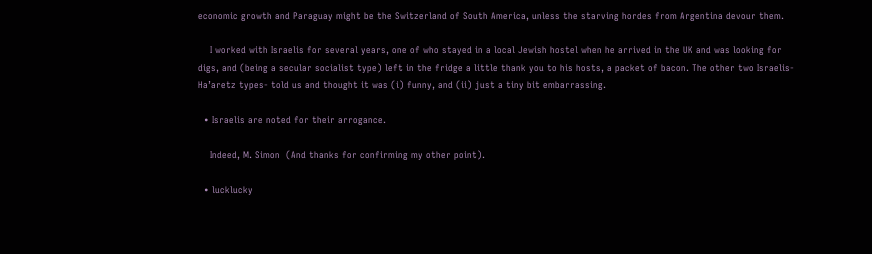economic growth and Paraguay might be the Switzerland of South America, unless the starving hordes from Argentina devour them.

    I worked with Israelis for several years, one of who stayed in a local Jewish hostel when he arrived in the UK and was looking for digs, and (being a secular socialist type) left in the fridge a little thank you to his hosts, a packet of bacon. The other two Israelis- Ha’aretz types- told us and thought it was (i) funny, and (ii) just a tiny bit embarrassing.

  • Israelis are noted for their arrogance.

    Indeed, M. Simon  (And thanks for confirming my other point).

  • lucklucky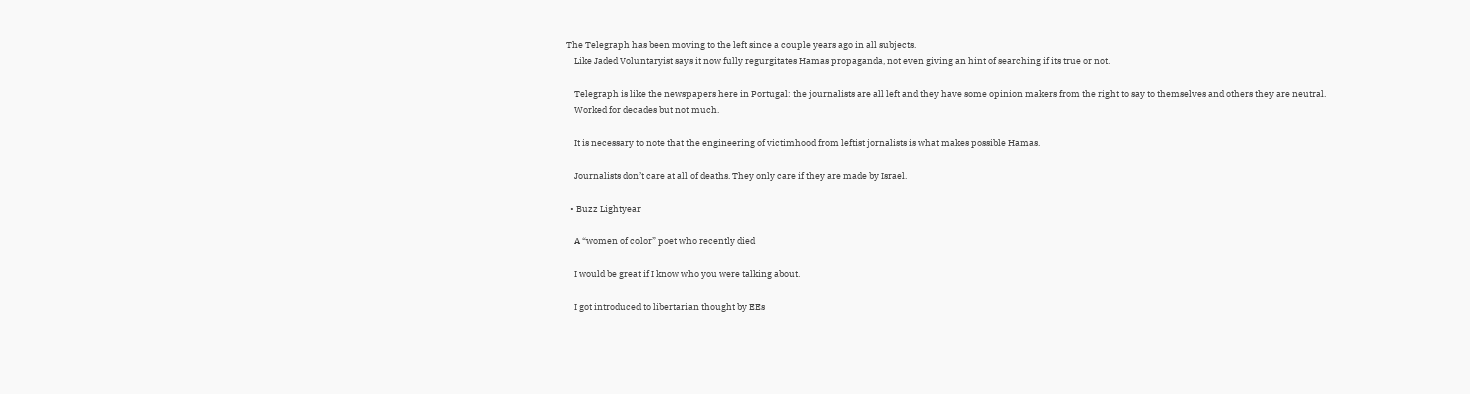The Telegraph has been moving to the left since a couple years ago in all subjects.
    Like Jaded Voluntaryist says it now fully regurgitates Hamas propaganda, not even giving an hint of searching if its true or not.

    Telegraph is like the newspapers here in Portugal: the journalists are all left and they have some opinion makers from the right to say to themselves and others they are neutral.
    Worked for decades but not much.

    It is necessary to note that the engineering of victimhood from leftist jornalists is what makes possible Hamas.

    Journalists don’t care at all of deaths. They only care if they are made by Israel.

  • Buzz Lightyear

    A “women of color” poet who recently died

    I would be great if I know who you were talking about.

    I got introduced to libertarian thought by EEs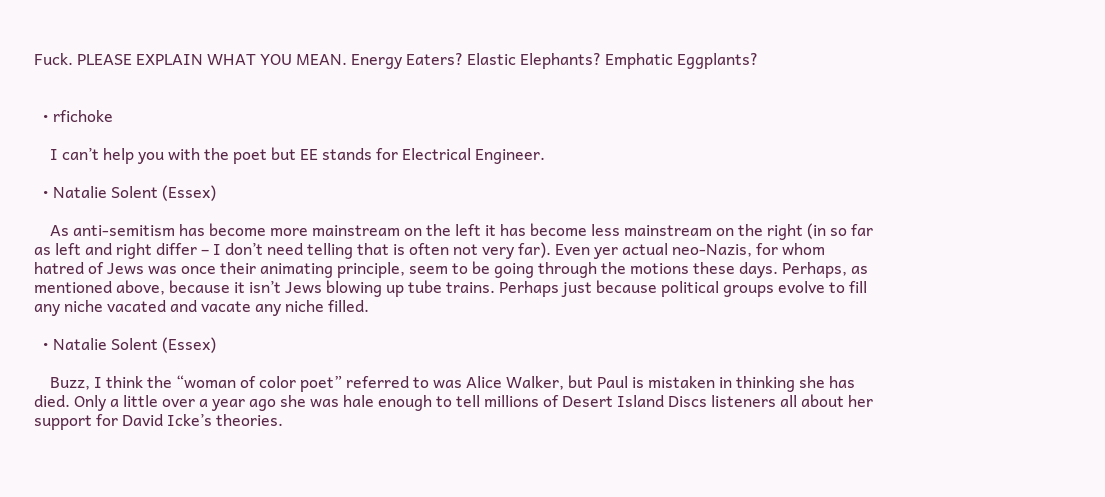Fuck. PLEASE EXPLAIN WHAT YOU MEAN. Energy Eaters? Elastic Elephants? Emphatic Eggplants?


  • rfichoke

    I can’t help you with the poet but EE stands for Electrical Engineer.

  • Natalie Solent (Essex)

    As anti-semitism has become more mainstream on the left it has become less mainstream on the right (in so far as left and right differ – I don’t need telling that is often not very far). Even yer actual neo-Nazis, for whom hatred of Jews was once their animating principle, seem to be going through the motions these days. Perhaps, as mentioned above, because it isn’t Jews blowing up tube trains. Perhaps just because political groups evolve to fill any niche vacated and vacate any niche filled.

  • Natalie Solent (Essex)

    Buzz, I think the “woman of color poet” referred to was Alice Walker, but Paul is mistaken in thinking she has died. Only a little over a year ago she was hale enough to tell millions of Desert Island Discs listeners all about her support for David Icke’s theories.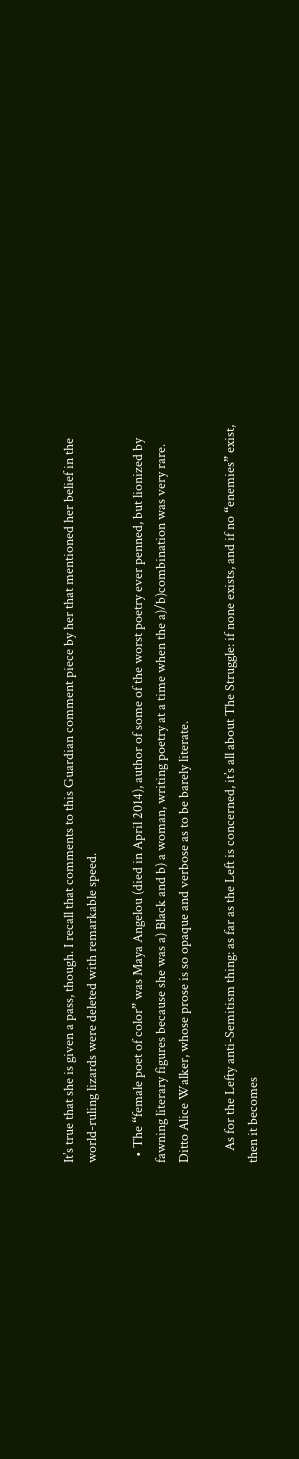It’s true that she is given a pass, though. I recall that comments to this Guardian comment piece by her that mentioned her belief in the world-ruling lizards were deleted with remarkable speed.

  • The “female poet of color” was Maya Angelou (died in April 2014), author of some of the worst poetry ever penned, but lionized by fawning literary figures because she was a) Black and b) a woman, writing poetry at a time when the a)/b)combination was very rare. Ditto Alice Walker, whose prose is so opaque and verbose as to be barely literate.

    As for the Lefty anti-Semitism thing: as far as the Left is concerned, it’s all about The Struggle: if none exists, and if no “enemies” exist, then it becomes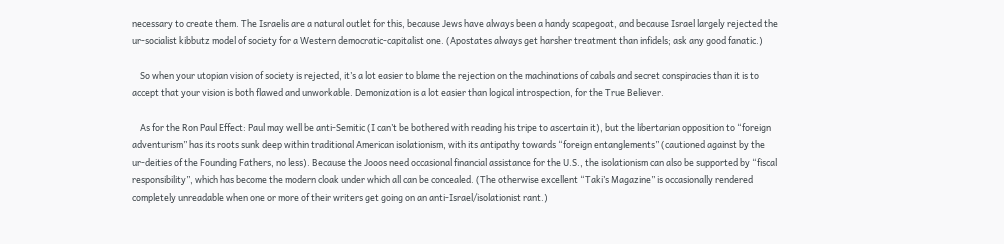necessary to create them. The Israelis are a natural outlet for this, because Jews have always been a handy scapegoat, and because Israel largely rejected the ur-socialist kibbutz model of society for a Western democratic-capitalist one. (Apostates always get harsher treatment than infidels; ask any good fanatic.)

    So when your utopian vision of society is rejected, it’s a lot easier to blame the rejection on the machinations of cabals and secret conspiracies than it is to accept that your vision is both flawed and unworkable. Demonization is a lot easier than logical introspection, for the True Believer.

    As for the Ron Paul Effect: Paul may well be anti-Semitic (I can’t be bothered with reading his tripe to ascertain it), but the libertarian opposition to “foreign adventurism” has its roots sunk deep within traditional American isolationism, with its antipathy towards “foreign entanglements” (cautioned against by the ur-deities of the Founding Fathers, no less). Because the Jooos need occasional financial assistance for the U.S., the isolationism can also be supported by “fiscal responsibility”, which has become the modern cloak under which all can be concealed. (The otherwise excellent “Taki’s Magazine” is occasionally rendered completely unreadable when one or more of their writers get going on an anti-Israel/isolationist rant.)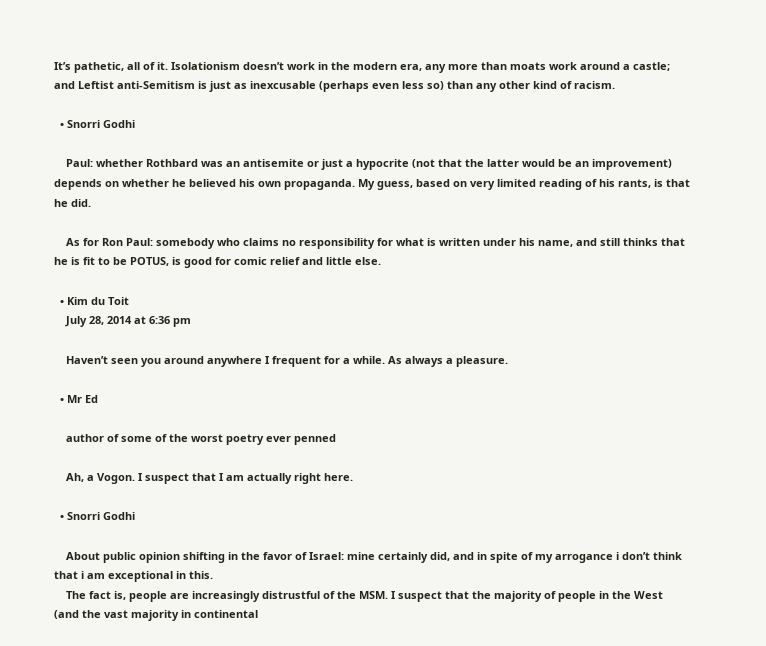It’s pathetic, all of it. Isolationism doesn’t work in the modern era, any more than moats work around a castle; and Leftist anti-Semitism is just as inexcusable (perhaps even less so) than any other kind of racism.

  • Snorri Godhi

    Paul: whether Rothbard was an antisemite or just a hypocrite (not that the latter would be an improvement) depends on whether he believed his own propaganda. My guess, based on very limited reading of his rants, is that he did.

    As for Ron Paul: somebody who claims no responsibility for what is written under his name, and still thinks that he is fit to be POTUS, is good for comic relief and little else.

  • Kim du Toit
    July 28, 2014 at 6:36 pm

    Haven’t seen you around anywhere I frequent for a while. As always a pleasure.

  • Mr Ed

    author of some of the worst poetry ever penned

    Ah, a Vogon. I suspect that I am actually right here.

  • Snorri Godhi

    About public opinion shifting in the favor of Israel: mine certainly did, and in spite of my arrogance i don’t think that i am exceptional in this.
    The fact is, people are increasingly distrustful of the MSM. I suspect that the majority of people in the West (and the vast majority in continental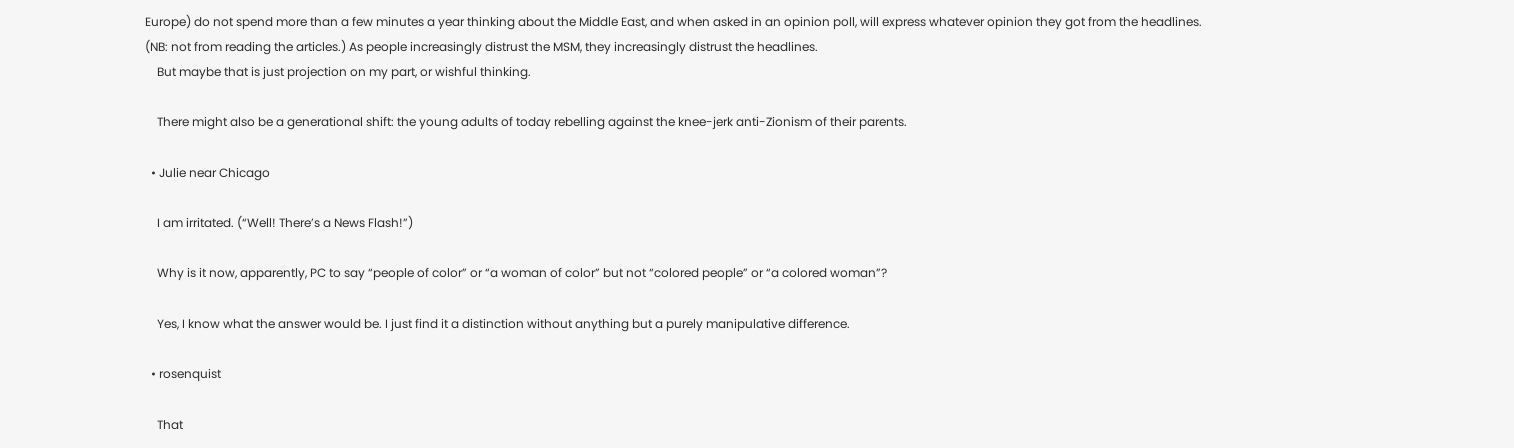Europe) do not spend more than a few minutes a year thinking about the Middle East, and when asked in an opinion poll, will express whatever opinion they got from the headlines. (NB: not from reading the articles.) As people increasingly distrust the MSM, they increasingly distrust the headlines.
    But maybe that is just projection on my part, or wishful thinking.

    There might also be a generational shift: the young adults of today rebelling against the knee-jerk anti-Zionism of their parents.

  • Julie near Chicago

    I am irritated. (“Well! There’s a News Flash!”)

    Why is it now, apparently, PC to say “people of color” or “a woman of color” but not “colored people” or “a colored woman”?

    Yes, I know what the answer would be. I just find it a distinction without anything but a purely manipulative difference.

  • rosenquist

    That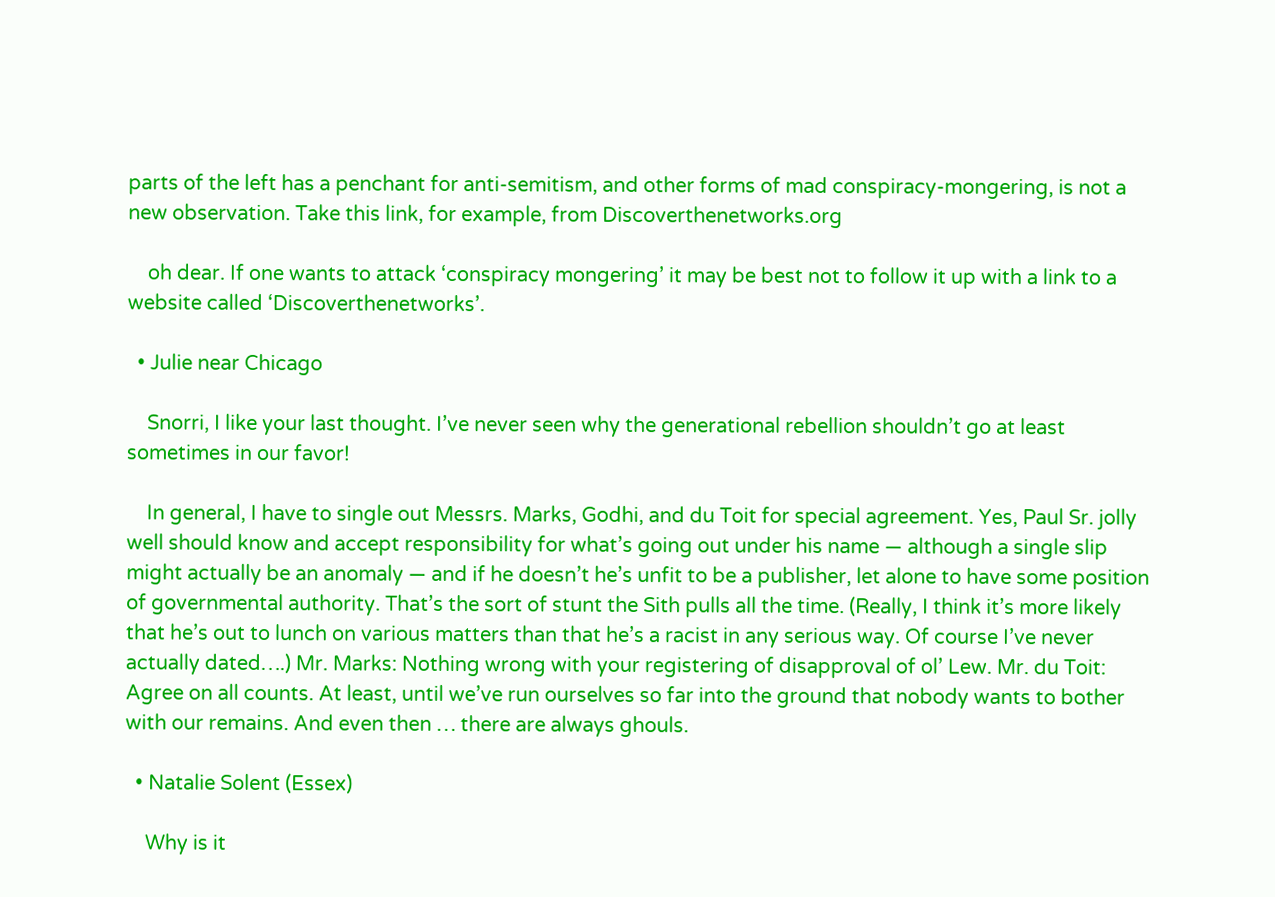parts of the left has a penchant for anti-semitism, and other forms of mad conspiracy-mongering, is not a new observation. Take this link, for example, from Discoverthenetworks.org

    oh dear. If one wants to attack ‘conspiracy mongering’ it may be best not to follow it up with a link to a website called ‘Discoverthenetworks’.

  • Julie near Chicago

    Snorri, I like your last thought. I’ve never seen why the generational rebellion shouldn’t go at least sometimes in our favor!

    In general, I have to single out Messrs. Marks, Godhi, and du Toit for special agreement. Yes, Paul Sr. jolly well should know and accept responsibility for what’s going out under his name — although a single slip might actually be an anomaly — and if he doesn’t he’s unfit to be a publisher, let alone to have some position of governmental authority. That’s the sort of stunt the Sith pulls all the time. (Really, I think it’s more likely that he’s out to lunch on various matters than that he’s a racist in any serious way. Of course I’ve never actually dated….) Mr. Marks: Nothing wrong with your registering of disapproval of ol’ Lew. Mr. du Toit: Agree on all counts. At least, until we’ve run ourselves so far into the ground that nobody wants to bother with our remains. And even then … there are always ghouls.

  • Natalie Solent (Essex)

    Why is it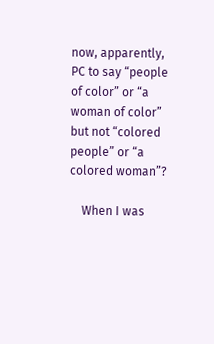now, apparently, PC to say “people of color” or “a woman of color” but not “colored people” or “a colored woman”?

    When I was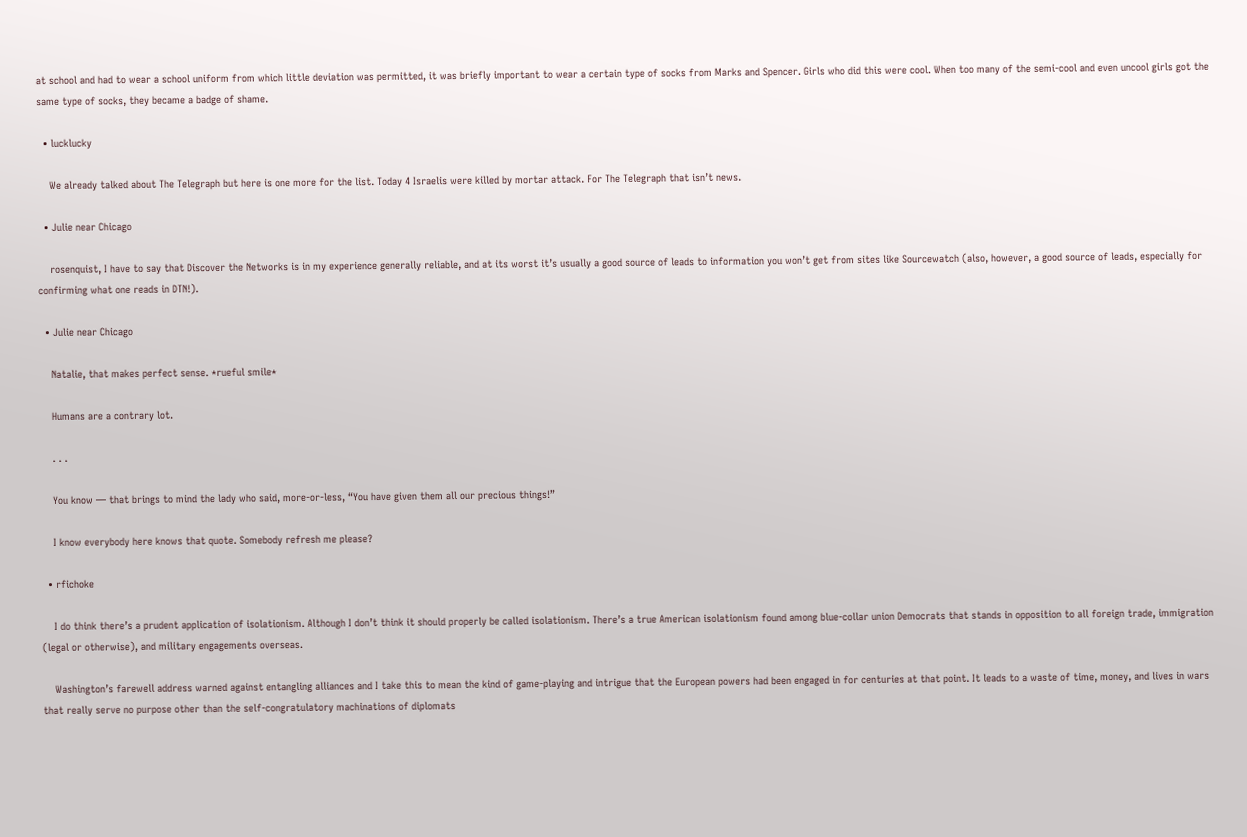at school and had to wear a school uniform from which little deviation was permitted, it was briefly important to wear a certain type of socks from Marks and Spencer. Girls who did this were cool. When too many of the semi-cool and even uncool girls got the same type of socks, they became a badge of shame.

  • lucklucky

    We already talked about The Telegraph but here is one more for the list. Today 4 Israelis were killed by mortar attack. For The Telegraph that isn’t news.

  • Julie near Chicago

    rosenquist, I have to say that Discover the Networks is in my experience generally reliable, and at its worst it’s usually a good source of leads to information you won’t get from sites like Sourcewatch (also, however, a good source of leads, especially for confirming what one reads in DTN!).

  • Julie near Chicago

    Natalie, that makes perfect sense. *rueful smile*

    Humans are a contrary lot.

    . . .

    You know — that brings to mind the lady who said, more-or-less, “You have given them all our precious things!”

    I know everybody here knows that quote. Somebody refresh me please?

  • rfichoke

    I do think there’s a prudent application of isolationism. Although I don’t think it should properly be called isolationism. There’s a true American isolationism found among blue-collar union Democrats that stands in opposition to all foreign trade, immigration (legal or otherwise), and military engagements overseas.

    Washington’s farewell address warned against entangling alliances and I take this to mean the kind of game-playing and intrigue that the European powers had been engaged in for centuries at that point. It leads to a waste of time, money, and lives in wars that really serve no purpose other than the self-congratulatory machinations of diplomats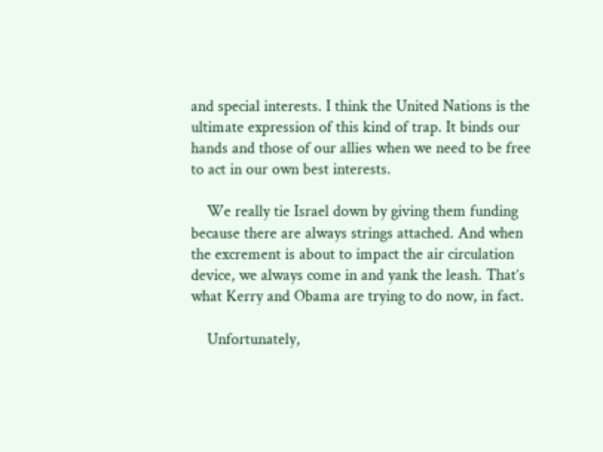and special interests. I think the United Nations is the ultimate expression of this kind of trap. It binds our hands and those of our allies when we need to be free to act in our own best interests.

    We really tie Israel down by giving them funding because there are always strings attached. And when the excrement is about to impact the air circulation device, we always come in and yank the leash. That’s what Kerry and Obama are trying to do now, in fact.

    Unfortunately,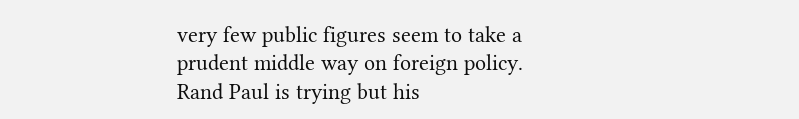very few public figures seem to take a prudent middle way on foreign policy. Rand Paul is trying but his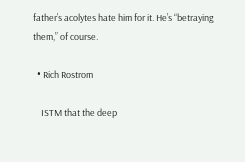father’s acolytes hate him for it. He’s “betraying them,” of course.

  • Rich Rostrom

    ISTM that the deep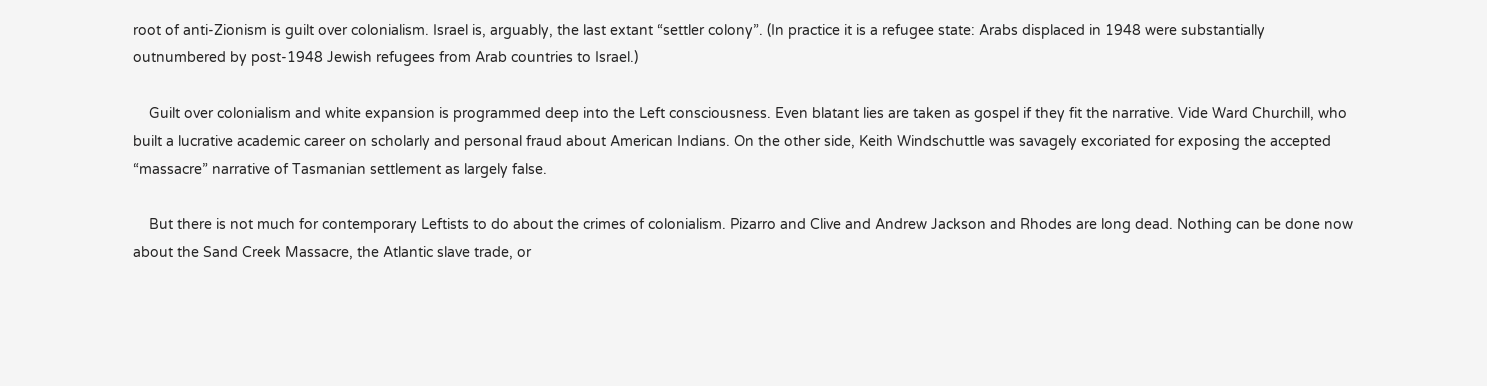root of anti-Zionism is guilt over colonialism. Israel is, arguably, the last extant “settler colony”. (In practice it is a refugee state: Arabs displaced in 1948 were substantially outnumbered by post-1948 Jewish refugees from Arab countries to Israel.)

    Guilt over colonialism and white expansion is programmed deep into the Left consciousness. Even blatant lies are taken as gospel if they fit the narrative. Vide Ward Churchill, who built a lucrative academic career on scholarly and personal fraud about American Indians. On the other side, Keith Windschuttle was savagely excoriated for exposing the accepted “massacre” narrative of Tasmanian settlement as largely false.

    But there is not much for contemporary Leftists to do about the crimes of colonialism. Pizarro and Clive and Andrew Jackson and Rhodes are long dead. Nothing can be done now about the Sand Creek Massacre, the Atlantic slave trade, or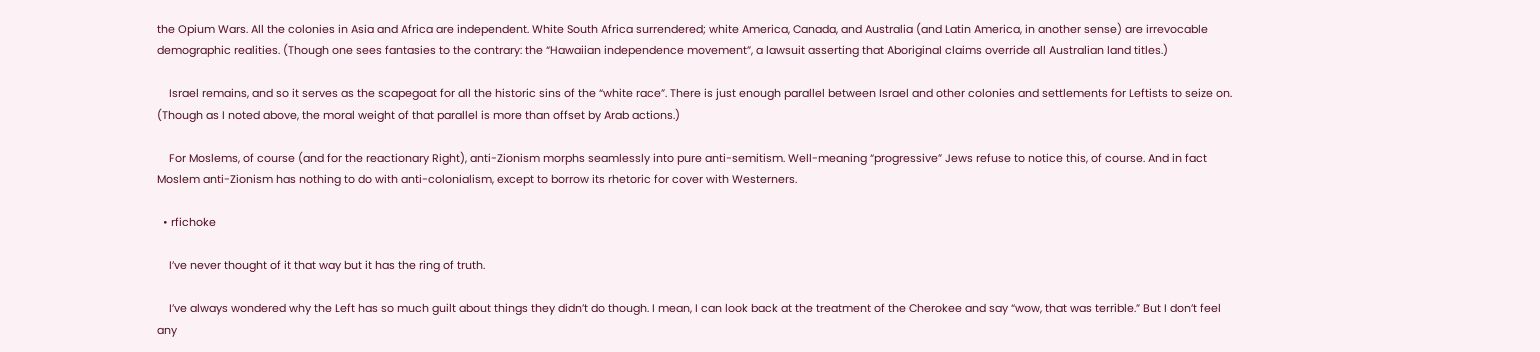the Opium Wars. All the colonies in Asia and Africa are independent. White South Africa surrendered; white America, Canada, and Australia (and Latin America, in another sense) are irrevocable demographic realities. (Though one sees fantasies to the contrary: the “Hawaiian independence movement”, a lawsuit asserting that Aboriginal claims override all Australian land titles.)

    Israel remains, and so it serves as the scapegoat for all the historic sins of the “white race”. There is just enough parallel between Israel and other colonies and settlements for Leftists to seize on. (Though as I noted above, the moral weight of that parallel is more than offset by Arab actions.)

    For Moslems, of course (and for the reactionary Right), anti-Zionism morphs seamlessly into pure anti-semitism. Well-meaning “progressive” Jews refuse to notice this, of course. And in fact Moslem anti-Zionism has nothing to do with anti-colonialism, except to borrow its rhetoric for cover with Westerners.

  • rfichoke

    I’ve never thought of it that way but it has the ring of truth.

    I’ve always wondered why the Left has so much guilt about things they didn’t do though. I mean, I can look back at the treatment of the Cherokee and say “wow, that was terrible.” But I don’t feel any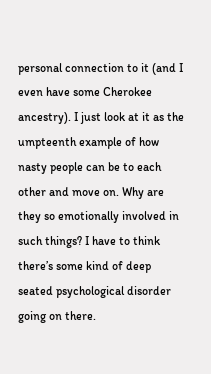personal connection to it (and I even have some Cherokee ancestry). I just look at it as the umpteenth example of how nasty people can be to each other and move on. Why are they so emotionally involved in such things? I have to think there’s some kind of deep seated psychological disorder going on there.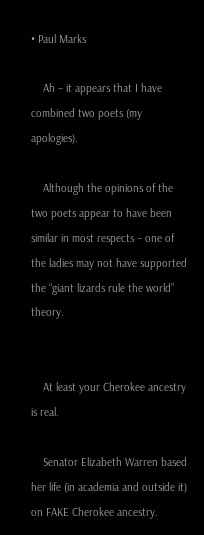• Paul Marks

    Ah – it appears that I have combined two poets (my apologies).

    Although the opinions of the two poets appear to have been similar in most respects – one of the ladies may not have supported the “giant lizards rule the world” theory.


    At least your Cherokee ancestry is real.

    Senator Elizabeth Warren based her life (in academia and outside it) on FAKE Cherokee ancestry.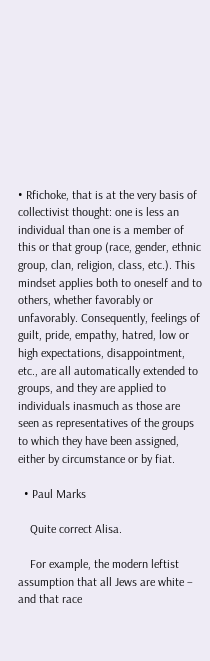• Rfichoke, that is at the very basis of collectivist thought: one is less an individual than one is a member of this or that group (race, gender, ethnic group, clan, religion, class, etc.). This mindset applies both to oneself and to others, whether favorably or unfavorably. Consequently, feelings of guilt, pride, empathy, hatred, low or high expectations, disappointment, etc., are all automatically extended to groups, and they are applied to individuals inasmuch as those are seen as representatives of the groups to which they have been assigned, either by circumstance or by fiat.

  • Paul Marks

    Quite correct Alisa.

    For example, the modern leftist assumption that all Jews are white – and that race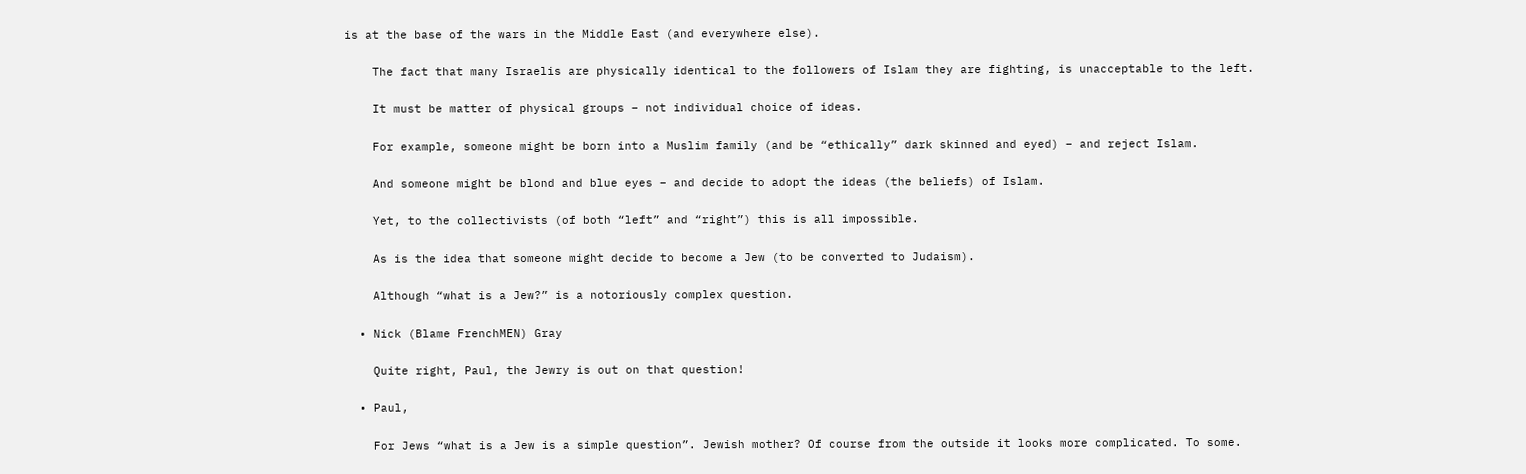is at the base of the wars in the Middle East (and everywhere else).

    The fact that many Israelis are physically identical to the followers of Islam they are fighting, is unacceptable to the left.

    It must be matter of physical groups – not individual choice of ideas.

    For example, someone might be born into a Muslim family (and be “ethically” dark skinned and eyed) – and reject Islam.

    And someone might be blond and blue eyes – and decide to adopt the ideas (the beliefs) of Islam.

    Yet, to the collectivists (of both “left” and “right”) this is all impossible.

    As is the idea that someone might decide to become a Jew (to be converted to Judaism).

    Although “what is a Jew?” is a notoriously complex question.

  • Nick (Blame FrenchMEN) Gray

    Quite right, Paul, the Jewry is out on that question!

  • Paul,

    For Jews “what is a Jew is a simple question”. Jewish mother? Of course from the outside it looks more complicated. To some.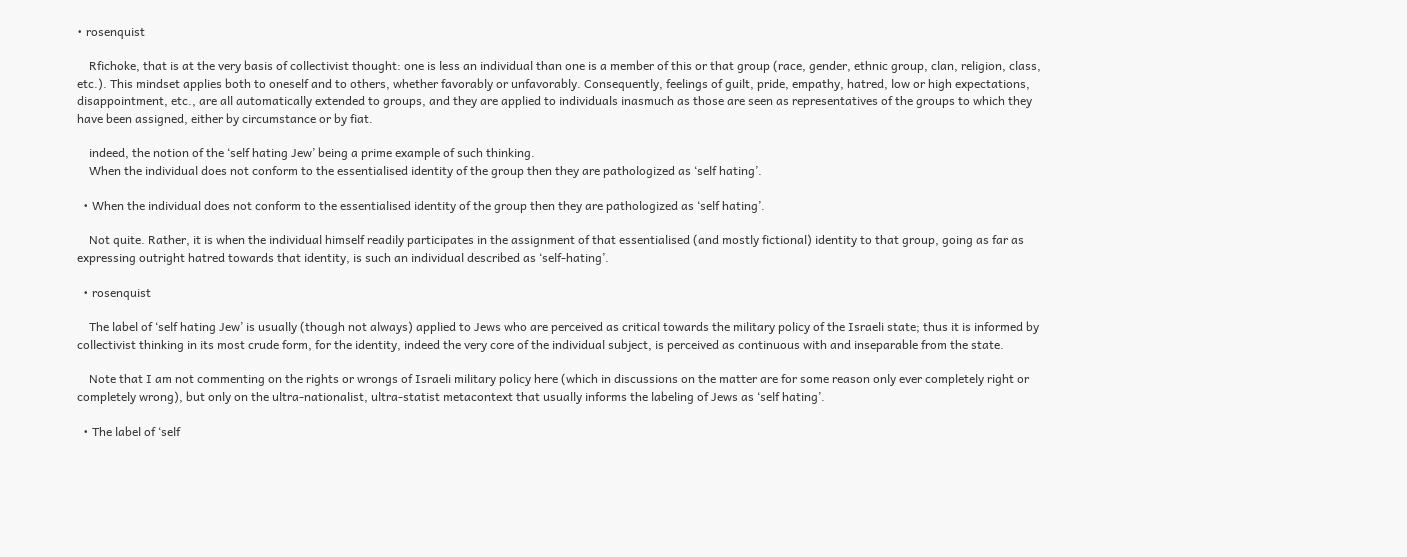• rosenquist

    Rfichoke, that is at the very basis of collectivist thought: one is less an individual than one is a member of this or that group (race, gender, ethnic group, clan, religion, class, etc.). This mindset applies both to oneself and to others, whether favorably or unfavorably. Consequently, feelings of guilt, pride, empathy, hatred, low or high expectations, disappointment, etc., are all automatically extended to groups, and they are applied to individuals inasmuch as those are seen as representatives of the groups to which they have been assigned, either by circumstance or by fiat.

    indeed, the notion of the ‘self hating Jew’ being a prime example of such thinking.
    When the individual does not conform to the essentialised identity of the group then they are pathologized as ‘self hating’.

  • When the individual does not conform to the essentialised identity of the group then they are pathologized as ‘self hating’.

    Not quite. Rather, it is when the individual himself readily participates in the assignment of that essentialised (and mostly fictional) identity to that group, going as far as expressing outright hatred towards that identity, is such an individual described as ‘self-hating’.

  • rosenquist

    The label of ‘self hating Jew’ is usually (though not always) applied to Jews who are perceived as critical towards the military policy of the Israeli state; thus it is informed by collectivist thinking in its most crude form, for the identity, indeed the very core of the individual subject, is perceived as continuous with and inseparable from the state.

    Note that I am not commenting on the rights or wrongs of Israeli military policy here (which in discussions on the matter are for some reason only ever completely right or completely wrong), but only on the ultra-nationalist, ultra-statist metacontext that usually informs the labeling of Jews as ‘self hating’.

  • The label of ‘self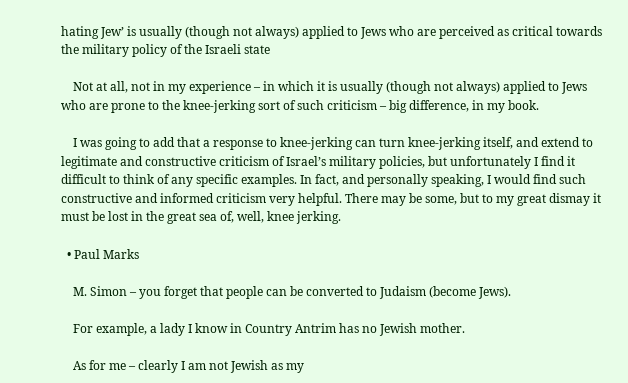hating Jew’ is usually (though not always) applied to Jews who are perceived as critical towards the military policy of the Israeli state

    Not at all, not in my experience – in which it is usually (though not always) applied to Jews who are prone to the knee-jerking sort of such criticism – big difference, in my book.

    I was going to add that a response to knee-jerking can turn knee-jerking itself, and extend to legitimate and constructive criticism of Israel’s military policies, but unfortunately I find it difficult to think of any specific examples. In fact, and personally speaking, I would find such constructive and informed criticism very helpful. There may be some, but to my great dismay it must be lost in the great sea of, well, knee jerking.

  • Paul Marks

    M. Simon – you forget that people can be converted to Judaism (become Jews).

    For example, a lady I know in Country Antrim has no Jewish mother.

    As for me – clearly I am not Jewish as my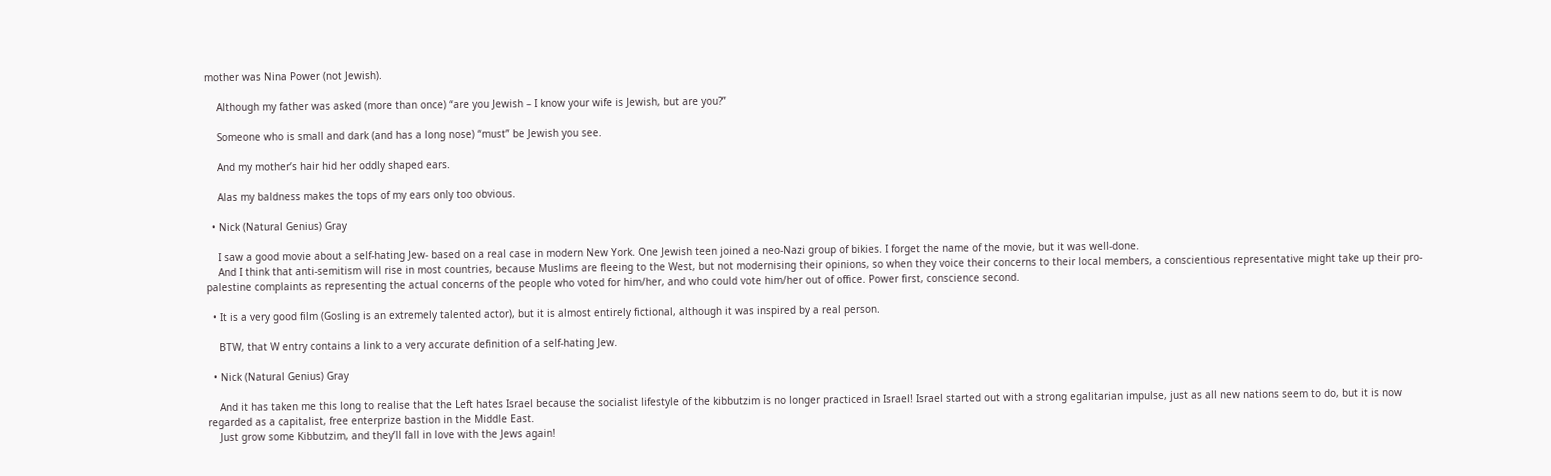mother was Nina Power (not Jewish).

    Although my father was asked (more than once) “are you Jewish – I know your wife is Jewish, but are you?”

    Someone who is small and dark (and has a long nose) “must” be Jewish you see.

    And my mother’s hair hid her oddly shaped ears.

    Alas my baldness makes the tops of my ears only too obvious.

  • Nick (Natural Genius) Gray

    I saw a good movie about a self-hating Jew- based on a real case in modern New York. One Jewish teen joined a neo-Nazi group of bikies. I forget the name of the movie, but it was well-done.
    And I think that anti-semitism will rise in most countries, because Muslims are fleeing to the West, but not modernising their opinions, so when they voice their concerns to their local members, a conscientious representative might take up their pro-palestine complaints as representing the actual concerns of the people who voted for him/her, and who could vote him/her out of office. Power first, conscience second.

  • It is a very good film (Gosling is an extremely talented actor), but it is almost entirely fictional, although it was inspired by a real person.

    BTW, that W entry contains a link to a very accurate definition of a self-hating Jew.

  • Nick (Natural Genius) Gray

    And it has taken me this long to realise that the Left hates Israel because the socialist lifestyle of the kibbutzim is no longer practiced in Israel! Israel started out with a strong egalitarian impulse, just as all new nations seem to do, but it is now regarded as a capitalist, free enterprize bastion in the Middle East.
    Just grow some Kibbutzim, and they’ll fall in love with the Jews again!